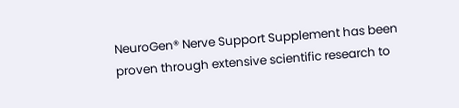NeuroGen® Nerve Support Supplement has been proven through extensive scientific research to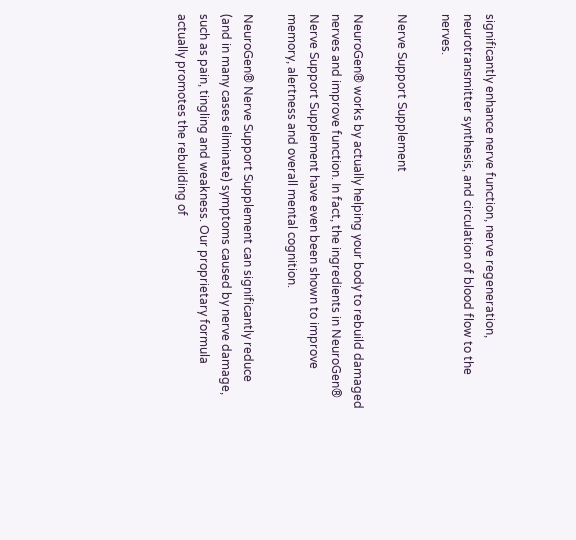significantly enhance nerve function, nerve regeneration, neurotransmitter synthesis, and circulation of blood flow to the nerves.

Nerve Support Supplement

NeuroGen® works by actually helping your body to rebuild damaged nerves and improve function. In fact, the ingredients in NeuroGen® Nerve Support Supplement have even been shown to improve memory, alertness and overall mental cognition.

NeuroGen® Nerve Support Supplement can significantly reduce (and in many cases eliminate) symptoms caused by nerve damage, such as pain, tingling and weakness. Our proprietary formula actually promotes the rebuilding of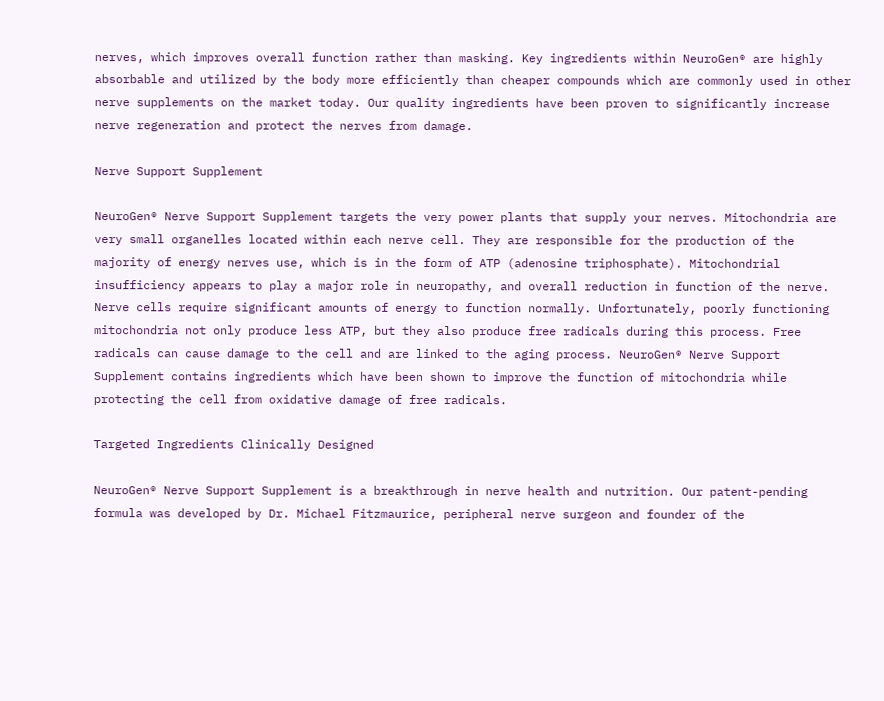nerves, which improves overall function rather than masking. Key ingredients within NeuroGen® are highly absorbable and utilized by the body more efficiently than cheaper compounds which are commonly used in other nerve supplements on the market today. Our quality ingredients have been proven to significantly increase nerve regeneration and protect the nerves from damage.

Nerve Support Supplement

NeuroGen® Nerve Support Supplement targets the very power plants that supply your nerves. Mitochondria are very small organelles located within each nerve cell. They are responsible for the production of the majority of energy nerves use, which is in the form of ATP (adenosine triphosphate). Mitochondrial insufficiency appears to play a major role in neuropathy, and overall reduction in function of the nerve. Nerve cells require significant amounts of energy to function normally. Unfortunately, poorly functioning mitochondria not only produce less ATP, but they also produce free radicals during this process. Free radicals can cause damage to the cell and are linked to the aging process. NeuroGen® Nerve Support Supplement contains ingredients which have been shown to improve the function of mitochondria while protecting the cell from oxidative damage of free radicals.

Targeted Ingredients Clinically Designed

NeuroGen® Nerve Support Supplement is a breakthrough in nerve health and nutrition. Our patent-pending formula was developed by Dr. Michael Fitzmaurice, peripheral nerve surgeon and founder of the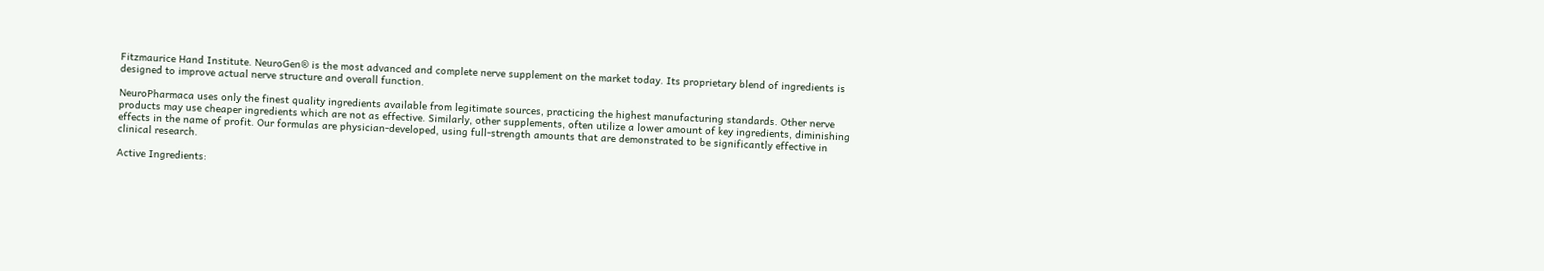Fitzmaurice Hand Institute. NeuroGen® is the most advanced and complete nerve supplement on the market today. Its proprietary blend of ingredients is designed to improve actual nerve structure and overall function.

NeuroPharmaca uses only the finest quality ingredients available from legitimate sources, practicing the highest manufacturing standards. Other nerve products may use cheaper ingredients which are not as effective. Similarly, other supplements, often utilize a lower amount of key ingredients, diminishing effects in the name of profit. Our formulas are physician-developed, using full-strength amounts that are demonstrated to be significantly effective in clinical research.

Active Ingredients: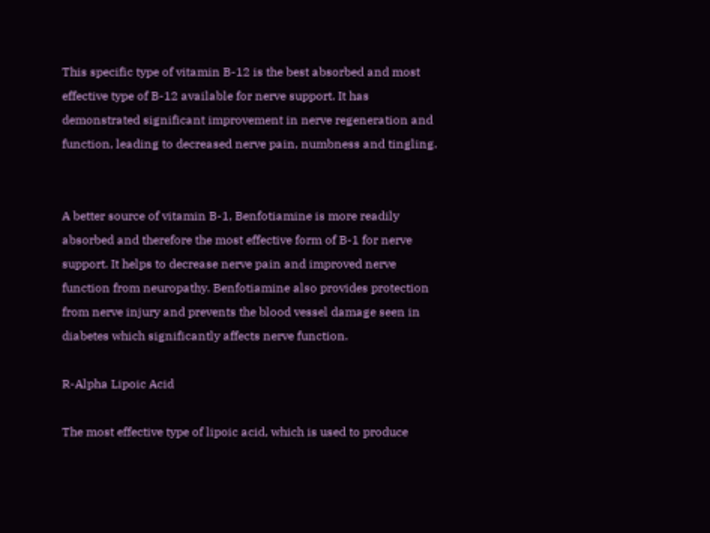This specific type of vitamin B-12 is the best absorbed and most effective type of B-12 available for nerve support. It has demonstrated significant improvement in nerve regeneration and function, leading to decreased nerve pain, numbness and tingling.


A better source of vitamin B-1, Benfotiamine is more readily absorbed and therefore the most effective form of B-1 for nerve support. It helps to decrease nerve pain and improved nerve function from neuropathy. Benfotiamine also provides protection from nerve injury and prevents the blood vessel damage seen in diabetes which significantly affects nerve function.

R-Alpha Lipoic Acid

The most effective type of lipoic acid, which is used to produce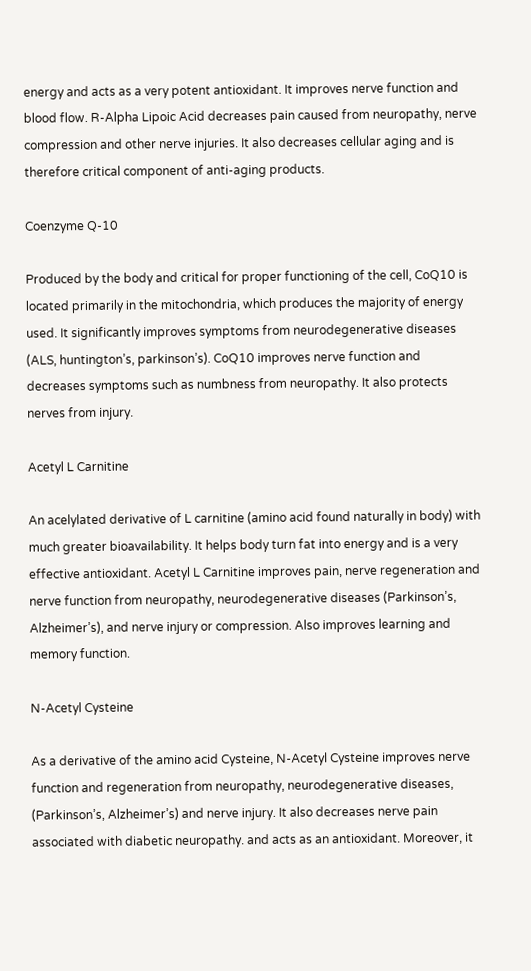energy and acts as a very potent antioxidant. It improves nerve function and blood flow. R-Alpha Lipoic Acid decreases pain caused from neuropathy, nerve compression and other nerve injuries. It also decreases cellular aging and is therefore critical component of anti-aging products.

Coenzyme Q-10

Produced by the body and critical for proper functioning of the cell, CoQ10 is located primarily in the mitochondria, which produces the majority of energy used. It significantly improves symptoms from neurodegenerative diseases (ALS, huntington’s, parkinson’s). CoQ10 improves nerve function and decreases symptoms such as numbness from neuropathy. It also protects nerves from injury.

Acetyl L Carnitine

An acelylated derivative of L carnitine (amino acid found naturally in body) with much greater bioavailability. It helps body turn fat into energy and is a very effective antioxidant. Acetyl L Carnitine improves pain, nerve regeneration and nerve function from neuropathy, neurodegenerative diseases (Parkinson’s, Alzheimer’s), and nerve injury or compression. Also improves learning and memory function.

N-Acetyl Cysteine

As a derivative of the amino acid Cysteine, N-Acetyl Cysteine improves nerve function and regeneration from neuropathy, neurodegenerative diseases, (Parkinson’s, Alzheimer’s) and nerve injury. It also decreases nerve pain associated with diabetic neuropathy. and acts as an antioxidant. Moreover, it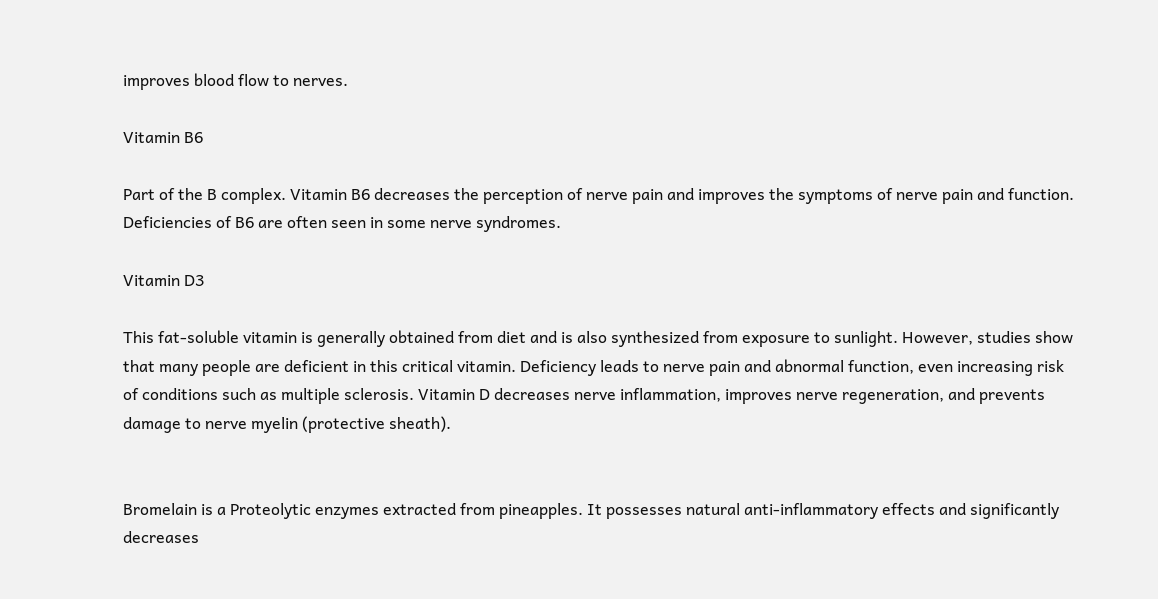improves blood flow to nerves.

Vitamin B6

Part of the B complex. Vitamin B6 decreases the perception of nerve pain and improves the symptoms of nerve pain and function. Deficiencies of B6 are often seen in some nerve syndromes.

Vitamin D3

This fat-soluble vitamin is generally obtained from diet and is also synthesized from exposure to sunlight. However, studies show that many people are deficient in this critical vitamin. Deficiency leads to nerve pain and abnormal function, even increasing risk of conditions such as multiple sclerosis. Vitamin D decreases nerve inflammation, improves nerve regeneration, and prevents damage to nerve myelin (protective sheath).


Bromelain is a Proteolytic enzymes extracted from pineapples. It possesses natural anti-inflammatory effects and significantly decreases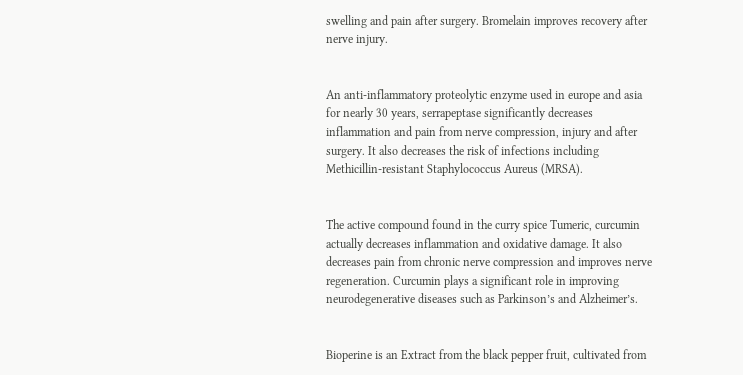swelling and pain after surgery. Bromelain improves recovery after nerve injury.


An anti-inflammatory proteolytic enzyme used in europe and asia for nearly 30 years, serrapeptase significantly decreases inflammation and pain from nerve compression, injury and after surgery. It also decreases the risk of infections including Methicillin-resistant Staphylococcus Aureus (MRSA).


The active compound found in the curry spice Tumeric, curcumin actually decreases inflammation and oxidative damage. It also decreases pain from chronic nerve compression and improves nerve regeneration. Curcumin plays a significant role in improving neurodegenerative diseases such as Parkinson’s and Alzheimer’s.


Bioperine is an Extract from the black pepper fruit, cultivated from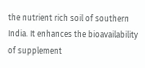the nutrient rich soil of southern India. It enhances the bioavailability of supplement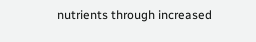nutrients through increased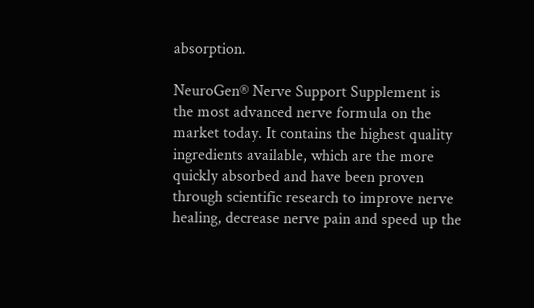absorption.

NeuroGen® Nerve Support Supplement is the most advanced nerve formula on the market today. It contains the highest quality ingredients available, which are the more quickly absorbed and have been proven through scientific research to improve nerve healing, decrease nerve pain and speed up the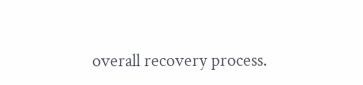overall recovery process.